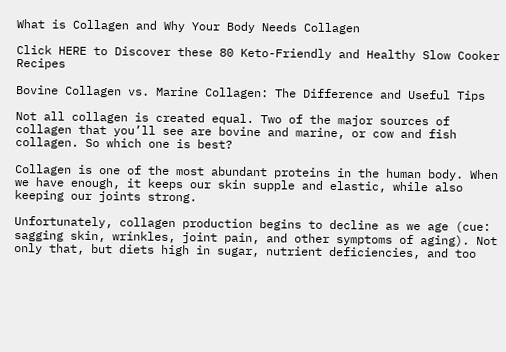What is Collagen and Why Your Body Needs Collagen

Click HERE to Discover these 80 Keto-Friendly and Healthy Slow Cooker Recipes

Bovine Collagen vs. Marine Collagen: The Difference and Useful Tips

Not all collagen is created equal. Two of the major sources of collagen that you’ll see are bovine and marine, or cow and fish collagen. So which one is best?

Collagen is one of the most abundant proteins in the human body. When we have enough, it keeps our skin supple and elastic, while also keeping our joints strong.

Unfortunately, collagen production begins to decline as we age (cue: sagging skin, wrinkles, joint pain, and other symptoms of aging). Not only that, but diets high in sugar, nutrient deficiencies, and too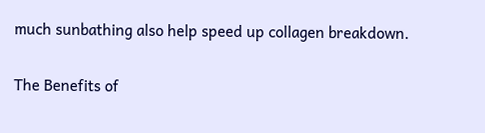much sunbathing also help speed up collagen breakdown.

The Benefits of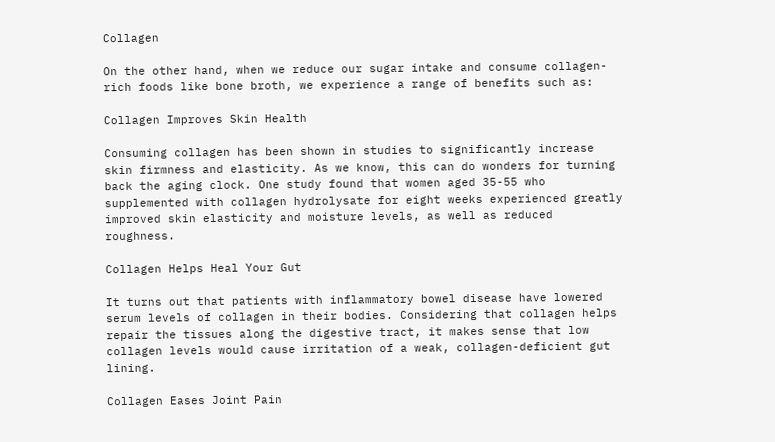Collagen

On the other hand, when we reduce our sugar intake and consume collagen-rich foods like bone broth, we experience a range of benefits such as:

Collagen Improves Skin Health

Consuming collagen has been shown in studies to significantly increase skin firmness and elasticity. As we know, this can do wonders for turning back the aging clock. One study found that women aged 35-55 who supplemented with collagen hydrolysate for eight weeks experienced greatly improved skin elasticity and moisture levels, as well as reduced roughness.

Collagen Helps Heal Your Gut

It turns out that patients with inflammatory bowel disease have lowered serum levels of collagen in their bodies. Considering that collagen helps repair the tissues along the digestive tract, it makes sense that low collagen levels would cause irritation of a weak, collagen-deficient gut lining.

Collagen Eases Joint Pain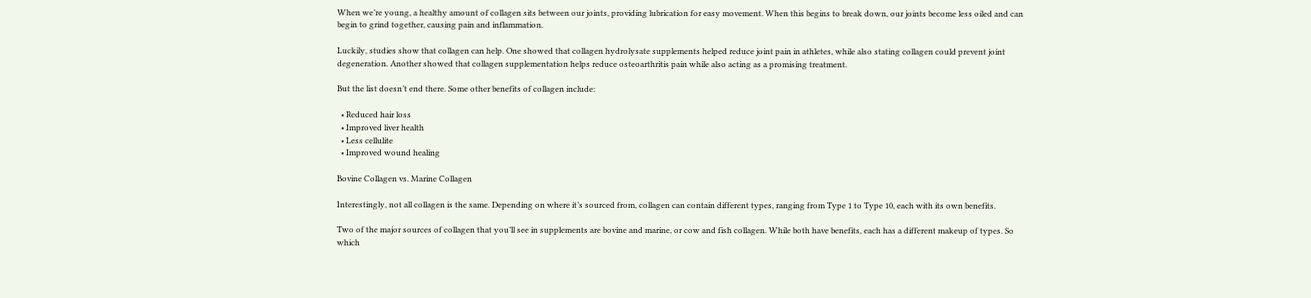When we’re young, a healthy amount of collagen sits between our joints, providing lubrication for easy movement. When this begins to break down, our joints become less oiled and can begin to grind together, causing pain and inflammation.

Luckily, studies show that collagen can help. One showed that collagen hydrolysate supplements helped reduce joint pain in athletes, while also stating collagen could prevent joint degeneration. Another showed that collagen supplementation helps reduce osteoarthritis pain while also acting as a promising treatment.

But the list doesn’t end there. Some other benefits of collagen include:

  • Reduced hair loss
  • Improved liver health
  • Less cellulite
  • Improved wound healing

Bovine Collagen vs. Marine Collagen

Interestingly, not all collagen is the same. Depending on where it’s sourced from, collagen can contain different types, ranging from Type 1 to Type 10, each with its own benefits.

Two of the major sources of collagen that you’ll see in supplements are bovine and marine, or cow and fish collagen. While both have benefits, each has a different makeup of types. So which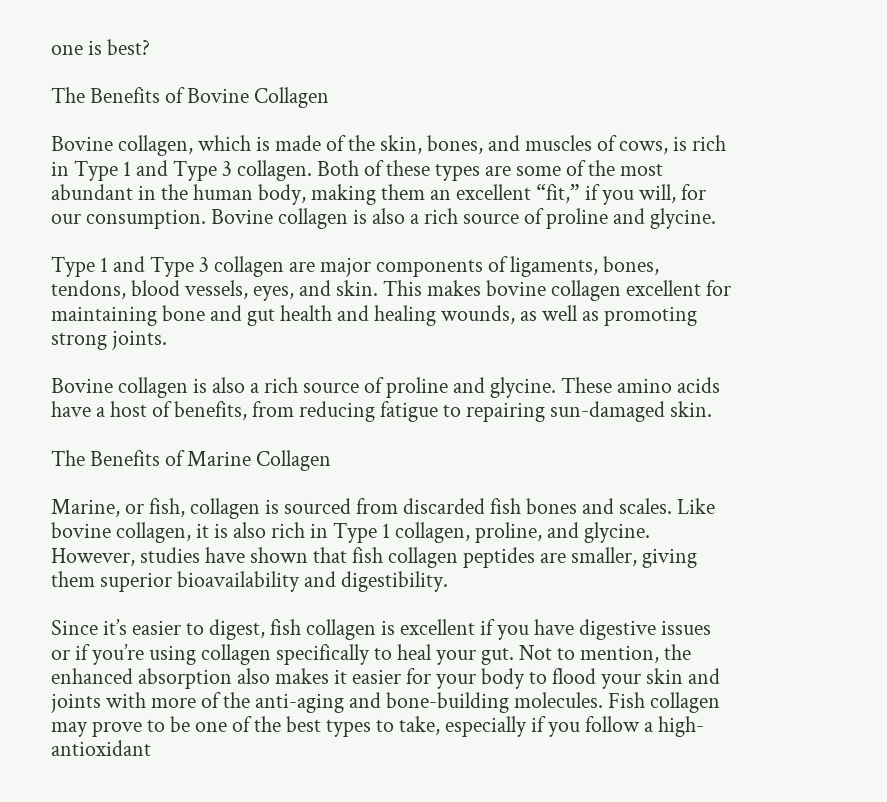one is best?

The Benefits of Bovine Collagen

Bovine collagen, which is made of the skin, bones, and muscles of cows, is rich in Type 1 and Type 3 collagen. Both of these types are some of the most abundant in the human body, making them an excellent “fit,” if you will, for our consumption. Bovine collagen is also a rich source of proline and glycine.

Type 1 and Type 3 collagen are major components of ligaments, bones, tendons, blood vessels, eyes, and skin. This makes bovine collagen excellent for maintaining bone and gut health and healing wounds, as well as promoting strong joints.

Bovine collagen is also a rich source of proline and glycine. These amino acids have a host of benefits, from reducing fatigue to repairing sun-damaged skin.

The Benefits of Marine Collagen

Marine, or fish, collagen is sourced from discarded fish bones and scales. Like bovine collagen, it is also rich in Type 1 collagen, proline, and glycine. However, studies have shown that fish collagen peptides are smaller, giving them superior bioavailability and digestibility.

Since it’s easier to digest, fish collagen is excellent if you have digestive issues or if you’re using collagen specifically to heal your gut. Not to mention, the enhanced absorption also makes it easier for your body to flood your skin and joints with more of the anti-aging and bone-building molecules. Fish collagen may prove to be one of the best types to take, especially if you follow a high-antioxidant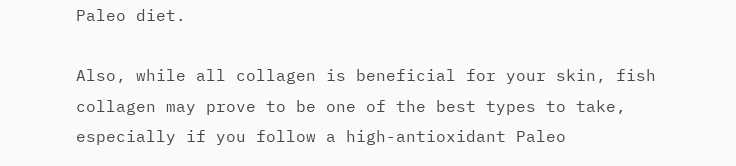Paleo diet.

Also, while all collagen is beneficial for your skin, fish collagen may prove to be one of the best types to take, especially if you follow a high-antioxidant Paleo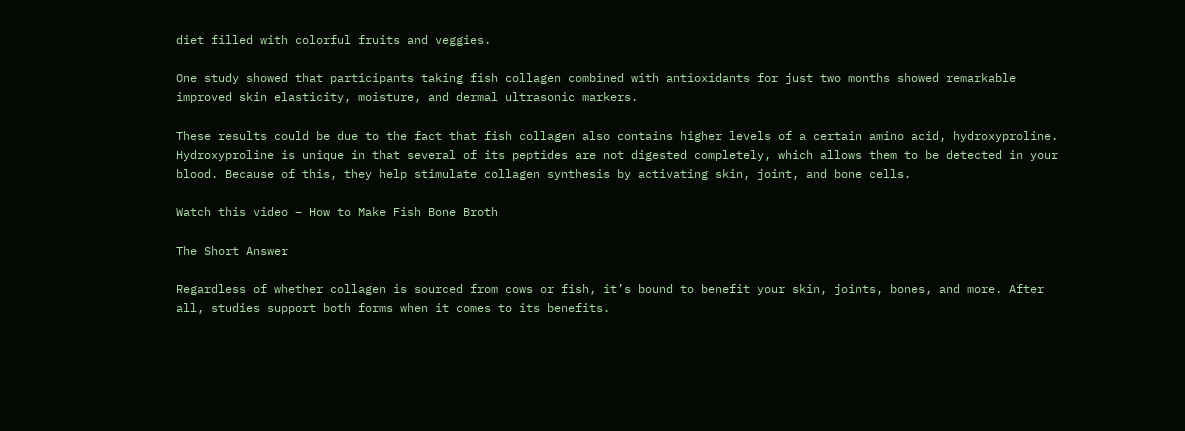diet filled with colorful fruits and veggies.

One study showed that participants taking fish collagen combined with antioxidants for just two months showed remarkable improved skin elasticity, moisture, and dermal ultrasonic markers.

These results could be due to the fact that fish collagen also contains higher levels of a certain amino acid, hydroxyproline. Hydroxyproline is unique in that several of its peptides are not digested completely, which allows them to be detected in your blood. Because of this, they help stimulate collagen synthesis by activating skin, joint, and bone cells.

Watch this video – How to Make Fish Bone Broth

The Short Answer

Regardless of whether collagen is sourced from cows or fish, it’s bound to benefit your skin, joints, bones, and more. After all, studies support both forms when it comes to its benefits.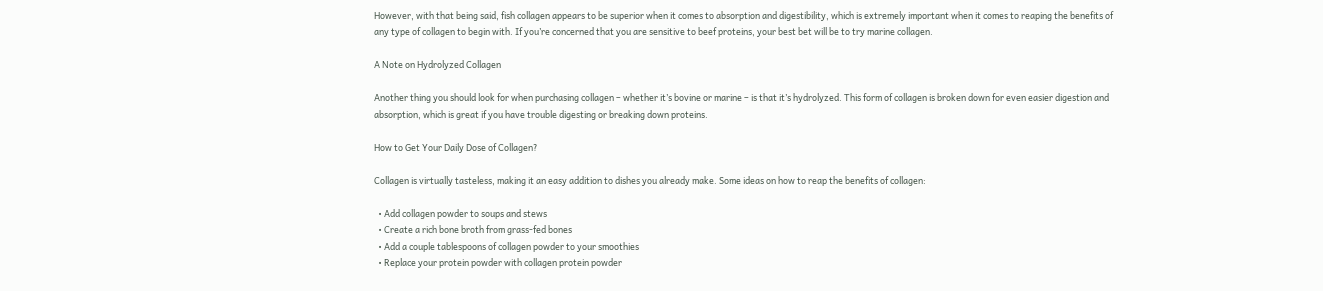However, with that being said, fish collagen appears to be superior when it comes to absorption and digestibility, which is extremely important when it comes to reaping the benefits of any type of collagen to begin with. If you’re concerned that you are sensitive to beef proteins, your best bet will be to try marine collagen.

A Note on Hydrolyzed Collagen

Another thing you should look for when purchasing collagen – whether it’s bovine or marine – is that it’s hydrolyzed. This form of collagen is broken down for even easier digestion and absorption, which is great if you have trouble digesting or breaking down proteins.

How to Get Your Daily Dose of Collagen?

Collagen is virtually tasteless, making it an easy addition to dishes you already make. Some ideas on how to reap the benefits of collagen:

  • Add collagen powder to soups and stews
  • Create a rich bone broth from grass-fed bones
  • Add a couple tablespoons of collagen powder to your smoothies
  • Replace your protein powder with collagen protein powder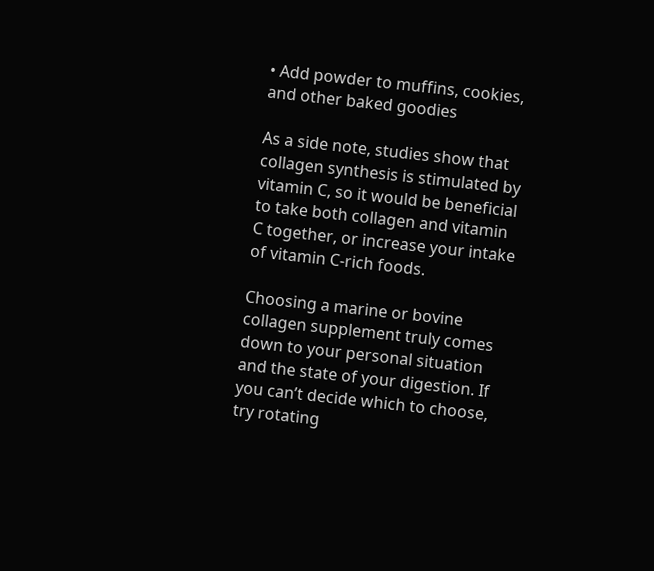• Add powder to muffins, cookies, and other baked goodies

As a side note, studies show that collagen synthesis is stimulated by vitamin C, so it would be beneficial to take both collagen and vitamin C together, or increase your intake of vitamin C-rich foods.

Choosing a marine or bovine collagen supplement truly comes down to your personal situation and the state of your digestion. If you can’t decide which to choose, try rotating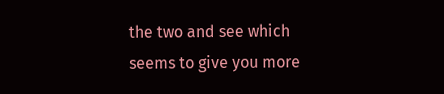the two and see which seems to give you more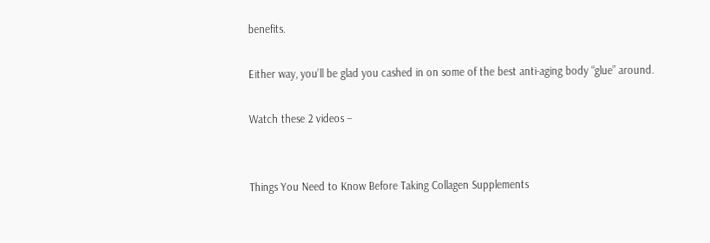benefits.

Either way, you’ll be glad you cashed in on some of the best anti-aging body “glue” around.

Watch these 2 videos –


Things You Need to Know Before Taking Collagen Supplements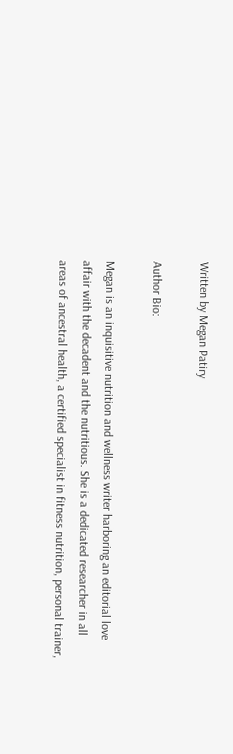Written by Megan Patiry

Author Bio:

Megan is an inquisitive nutrition and wellness writer harboring an editorial love affair with the decadent and the nutritious. She is a dedicated researcher in all areas of ancestral health, a certified specialist in fitness nutrition, personal trainer,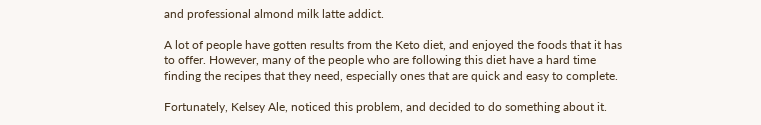and professional almond milk latte addict.

A lot of people have gotten results from the Keto diet, and enjoyed the foods that it has to offer. However, many of the people who are following this diet have a hard time finding the recipes that they need, especially ones that are quick and easy to complete.

Fortunately, Kelsey Ale, noticed this problem, and decided to do something about it.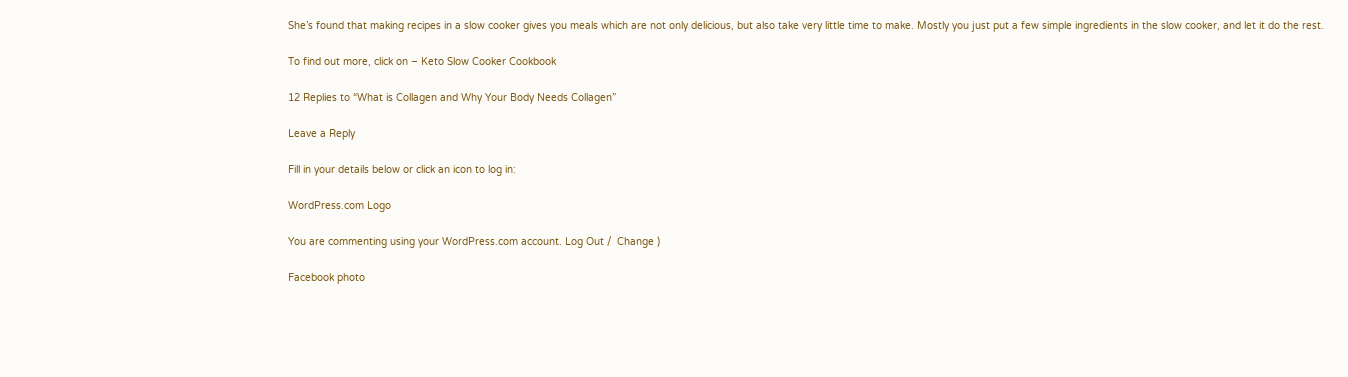She’s found that making recipes in a slow cooker gives you meals which are not only delicious, but also take very little time to make. Mostly you just put a few simple ingredients in the slow cooker, and let it do the rest.

To find out more, click on – Keto Slow Cooker Cookbook

12 Replies to “What is Collagen and Why Your Body Needs Collagen”

Leave a Reply

Fill in your details below or click an icon to log in:

WordPress.com Logo

You are commenting using your WordPress.com account. Log Out /  Change )

Facebook photo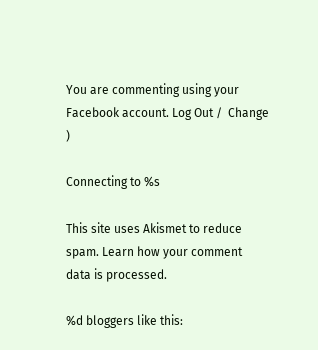You are commenting using your Facebook account. Log Out /  Change )

Connecting to %s

This site uses Akismet to reduce spam. Learn how your comment data is processed.

%d bloggers like this: